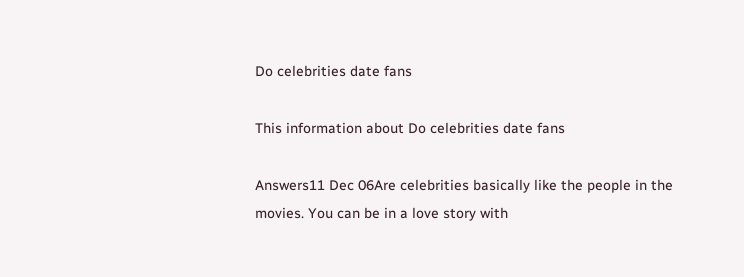Do celebrities date fans

This information about Do celebrities date fans

Answers11 Dec 06Are celebrities basically like the people in the movies. You can be in a love story with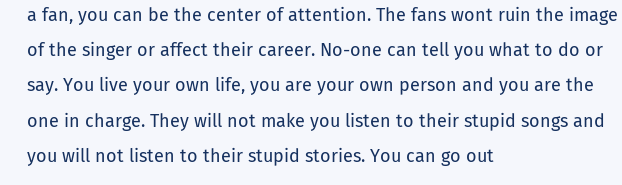a fan, you can be the center of attention. The fans wont ruin the image of the singer or affect their career. No-one can tell you what to do or say. You live your own life, you are your own person and you are the one in charge. They will not make you listen to their stupid songs and you will not listen to their stupid stories. You can go out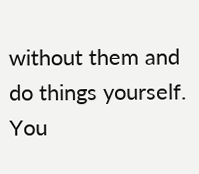without them and do things yourself. You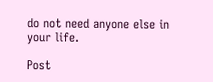do not need anyone else in your life.

Post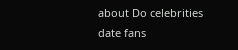about Do celebrities date fans